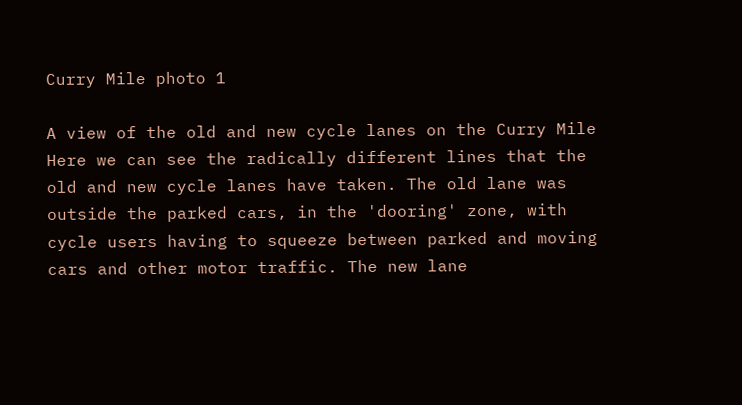Curry Mile photo 1

A view of the old and new cycle lanes on the Curry Mile
Here we can see the radically different lines that the old and new cycle lanes have taken. The old lane was outside the parked cars, in the 'dooring' zone, with cycle users having to squeeze between parked and moving cars and other motor traffic. The new lane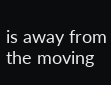is away from the moving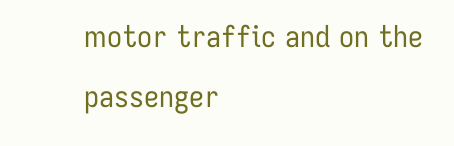motor traffic and on the passenger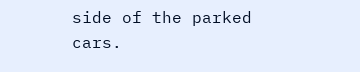side of the parked cars.